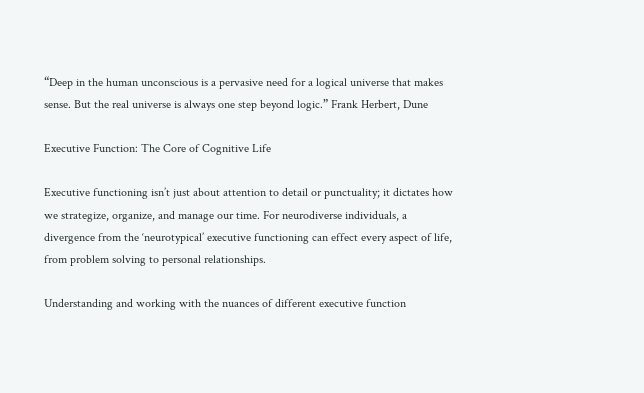“Deep in the human unconscious is a pervasive need for a logical universe that makes sense. But the real universe is always one step beyond logic.” Frank Herbert, Dune

Executive Function: The Core of Cognitive Life

Executive functioning isn’t just about attention to detail or punctuality; it dictates how we strategize, organize, and manage our time. For neurodiverse individuals, a divergence from the ‘neurotypical’ executive functioning can effect every aspect of life, from problem solving to personal relationships.

Understanding and working with the nuances of different executive function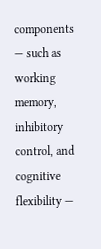components — such as working memory, inhibitory control, and cognitive flexibility —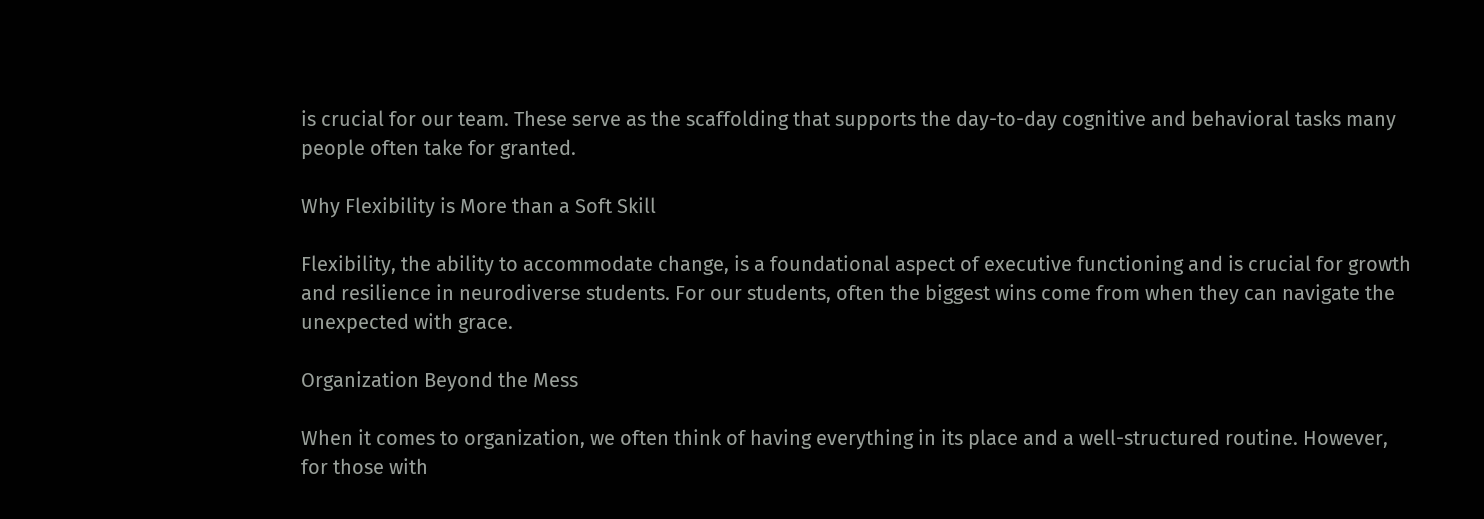is crucial for our team. These serve as the scaffolding that supports the day-to-day cognitive and behavioral tasks many people often take for granted.

Why Flexibility is More than a Soft Skill

Flexibility, the ability to accommodate change, is a foundational aspect of executive functioning and is crucial for growth and resilience in neurodiverse students. For our students, often the biggest wins come from when they can navigate the unexpected with grace.

Organization Beyond the Mess

When it comes to organization, we often think of having everything in its place and a well-structured routine. However, for those with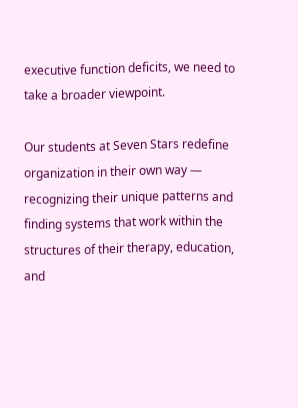executive function deficits, we need to take a broader viewpoint.

Our students at Seven Stars redefine organization in their own way — recognizing their unique patterns and finding systems that work within the structures of their therapy, education, and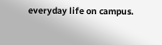everyday life on campus.